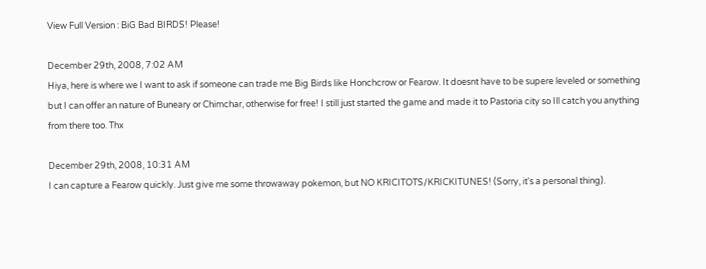View Full Version : BiG Bad BIRDS! Please!

December 29th, 2008, 7:02 AM
Hiya, here is where we I want to ask if someone can trade me Big Birds like Honchcrow or Fearow. It doesnt have to be supere leveled or something but I can offer an nature of Buneary or Chimchar, otherwise for free! I still just started the game and made it to Pastoria city so Ill catch you anything from there too. Thx

December 29th, 2008, 10:31 AM
I can capture a Fearow quickly. Just give me some throwaway pokemon, but NO KRICITOTS/KRICKITUNES! (Sorry, it's a personal thing).